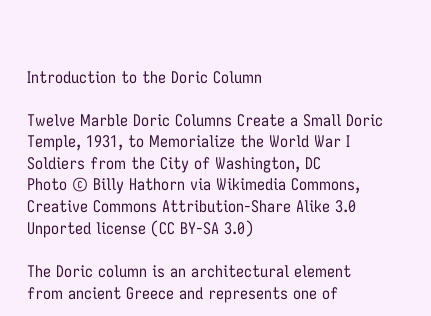Introduction to the Doric Column

Twelve Marble Doric Columns Create a Small Doric Temple, 1931, to Memorialize the World War I Soldiers from the City of Washington, DC
Photo © Billy Hathorn via Wikimedia Commons, Creative Commons Attribution-Share Alike 3.0 Unported license (CC BY-SA 3.0)

The Doric column is an architectural element from ancient Greece and represents one of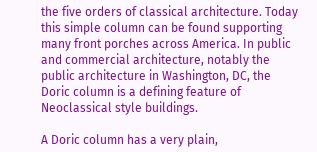the five orders of classical architecture. Today this simple column can be found supporting many front porches across America. In public and commercial architecture, notably the public architecture in Washington, DC, the Doric column is a defining feature of Neoclassical style buildings.

A Doric column has a very plain,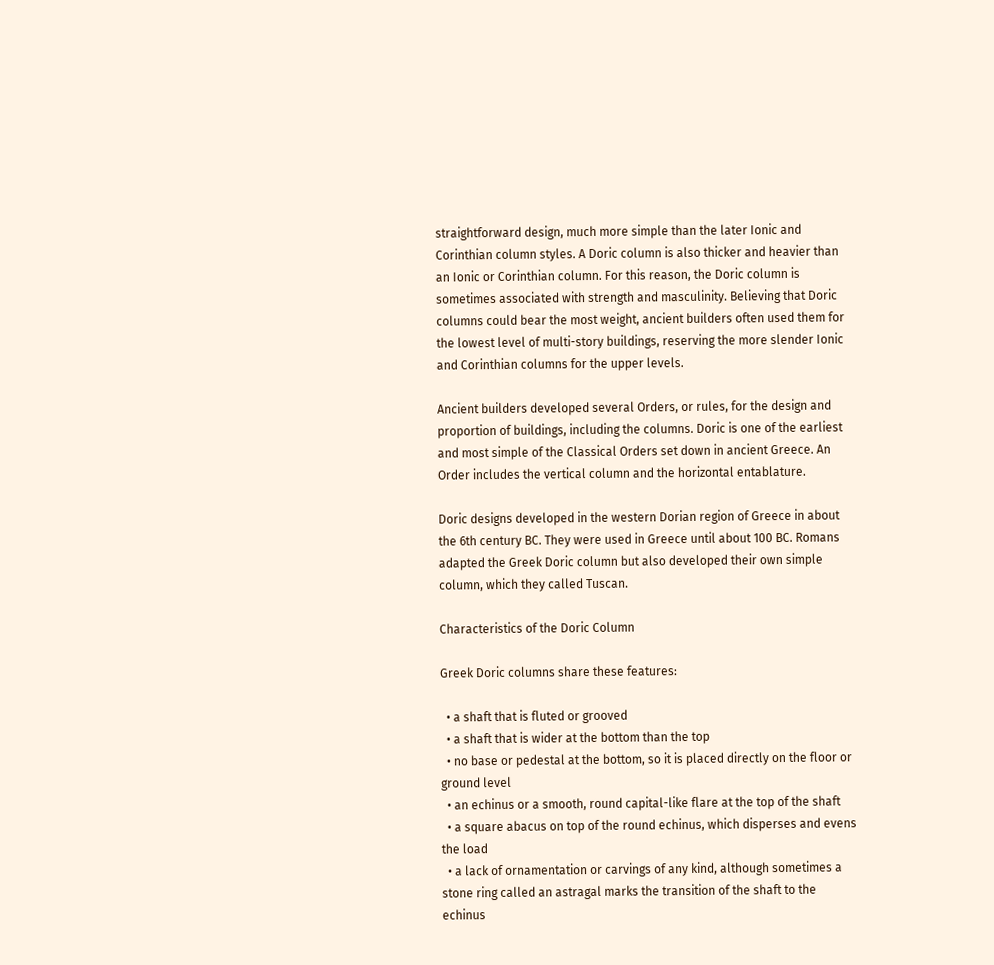straightforward design, much more simple than the later Ionic and Corinthian column styles. A Doric column is also thicker and heavier than an Ionic or Corinthian column. For this reason, the Doric column is sometimes associated with strength and masculinity. Believing that Doric columns could bear the most weight, ancient builders often used them for the lowest level of multi-story buildings, reserving the more slender Ionic and Corinthian columns for the upper levels.

Ancient builders developed several Orders, or rules, for the design and proportion of buildings, including the columns. Doric is one of the earliest and most simple of the Classical Orders set down in ancient Greece. An Order includes the vertical column and the horizontal entablature.

Doric designs developed in the western Dorian region of Greece in about the 6th century BC. They were used in Greece until about 100 BC. Romans adapted the Greek Doric column but also developed their own simple column, which they called Tuscan.

Characteristics of the Doric Column

Greek Doric columns share these features:

  • a shaft that is fluted or grooved
  • a shaft that is wider at the bottom than the top
  • no base or pedestal at the bottom, so it is placed directly on the floor or ground level
  • an echinus or a smooth, round capital-like flare at the top of the shaft
  • a square abacus on top of the round echinus, which disperses and evens the load
  • a lack of ornamentation or carvings of any kind, although sometimes a stone ring called an astragal marks the transition of the shaft to the echinus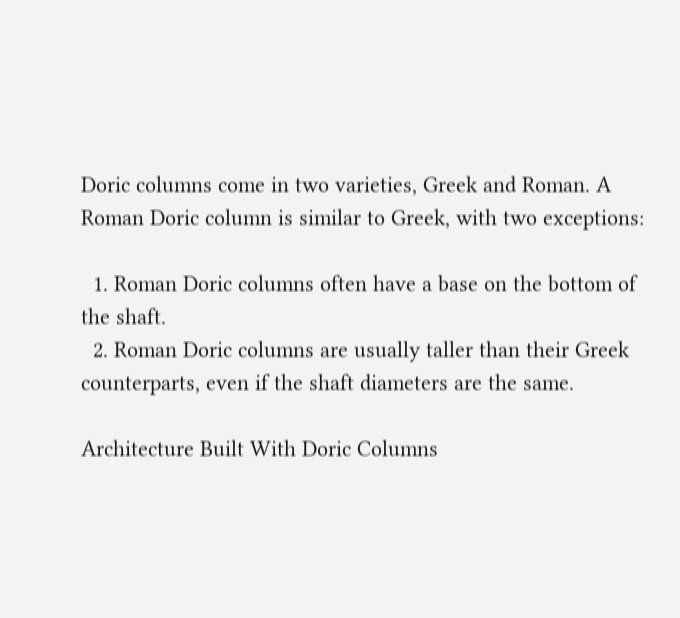Doric columns come in two varieties, Greek and Roman. A Roman Doric column is similar to Greek, with two exceptions:

  1. Roman Doric columns often have a base on the bottom of the shaft.
  2. Roman Doric columns are usually taller than their Greek counterparts, even if the shaft diameters are the same.

Architecture Built With Doric Columns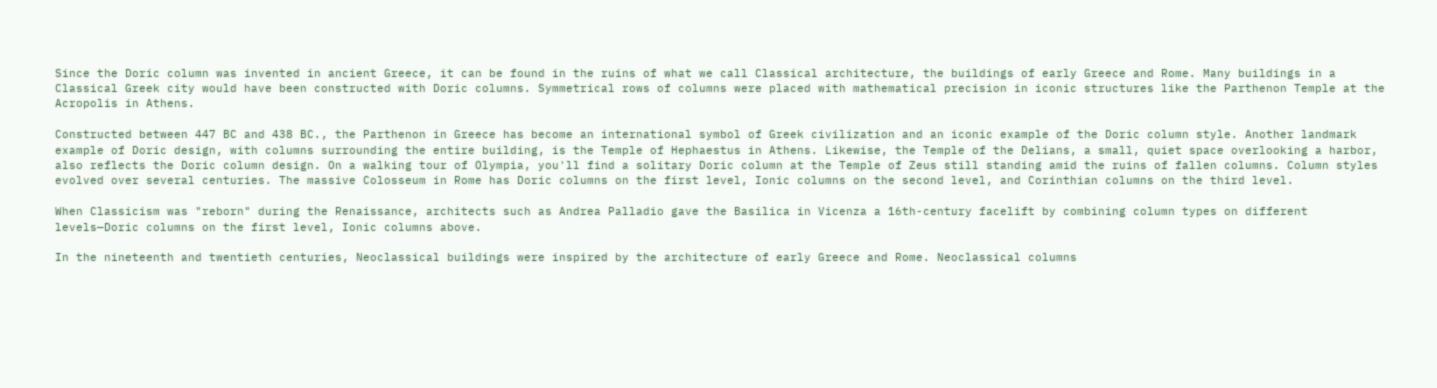Since the Doric column was invented in ancient Greece, it can be found in the ruins of what we call Classical architecture, the buildings of early Greece and Rome. Many buildings in a Classical Greek city would have been constructed with Doric columns. Symmetrical rows of columns were placed with mathematical precision in iconic structures like the Parthenon Temple at the Acropolis in Athens.

Constructed between 447 BC and 438 BC., the Parthenon in Greece has become an international symbol of Greek civilization and an iconic example of the Doric column style. Another landmark example of Doric design, with columns surrounding the entire building, is the Temple of Hephaestus in Athens. Likewise, the Temple of the Delians, a small, quiet space overlooking a harbor, also reflects the Doric column design. On a walking tour of Olympia, you'll find a solitary Doric column at the Temple of Zeus still standing amid the ruins of fallen columns. Column styles evolved over several centuries. The massive Colosseum in Rome has Doric columns on the first level, Ionic columns on the second level, and Corinthian columns on the third level.

When Classicism was "reborn" during the Renaissance, architects such as Andrea Palladio gave the Basilica in Vicenza a 16th-century facelift by combining column types on different levels—Doric columns on the first level, Ionic columns above.

In the nineteenth and twentieth centuries, Neoclassical buildings were inspired by the architecture of early Greece and Rome. Neoclassical columns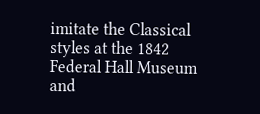imitate the Classical styles at the 1842 Federal Hall Museum and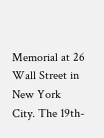Memorial at 26 Wall Street in New York City. The 19th-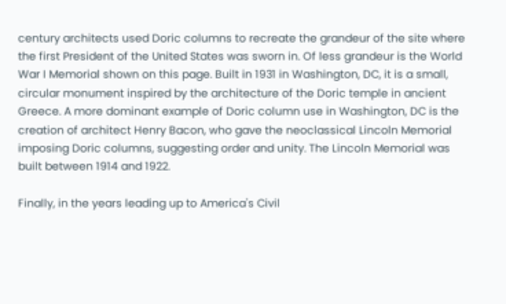century architects used Doric columns to recreate the grandeur of the site where the first President of the United States was sworn in. Of less grandeur is the World War I Memorial shown on this page. Built in 1931 in Washington, DC, it is a small, circular monument inspired by the architecture of the Doric temple in ancient Greece. A more dominant example of Doric column use in Washington, DC is the creation of architect Henry Bacon, who gave the neoclassical Lincoln Memorial imposing Doric columns, suggesting order and unity. The Lincoln Memorial was built between 1914 and 1922.

Finally, in the years leading up to America's Civil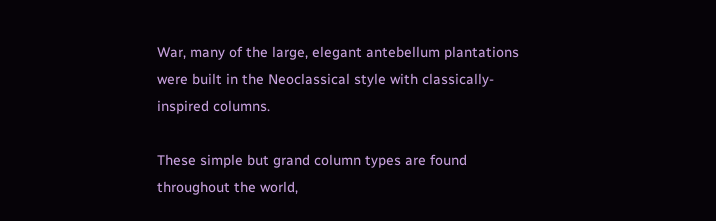War, many of the large, elegant antebellum plantations were built in the Neoclassical style with classically-inspired columns.

These simple but grand column types are found throughout the world,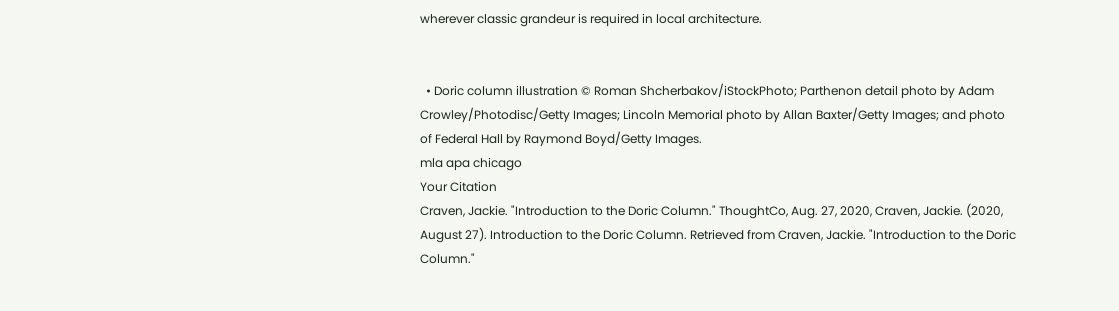wherever classic grandeur is required in local architecture.


  • Doric column illustration © Roman Shcherbakov/iStockPhoto; Parthenon detail photo by Adam Crowley/Photodisc/Getty Images; Lincoln Memorial photo by Allan Baxter/Getty Images; and photo of Federal Hall by Raymond Boyd/Getty Images.
mla apa chicago
Your Citation
Craven, Jackie. "Introduction to the Doric Column." ThoughtCo, Aug. 27, 2020, Craven, Jackie. (2020, August 27). Introduction to the Doric Column. Retrieved from Craven, Jackie. "Introduction to the Doric Column."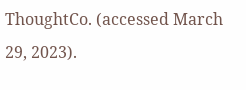ThoughtCo. (accessed March 29, 2023).